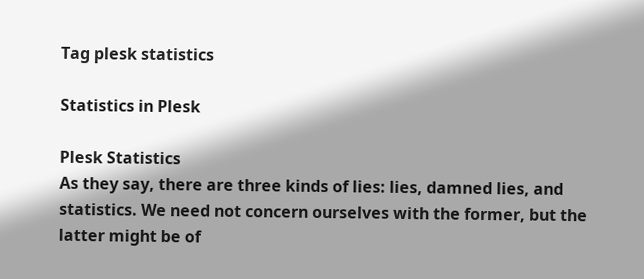Tag plesk statistics

Statistics in Plesk

Plesk Statistics
As they say, there are three kinds of lies: lies, damned lies, and statistics. We need not concern ourselves with the former, but the latter might be of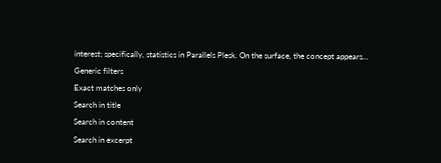interest; specifically, statistics in Parallels Plesk. On the surface, the concept appears…
Generic filters
Exact matches only
Search in title
Search in content
Search in excerpt